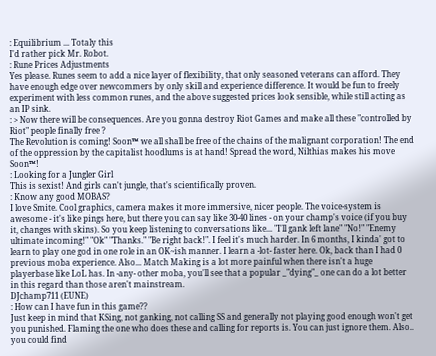: Equilibrium ... Totaly this
I'd rather pick Mr. Robot.
: Rune Prices Adjustments
Yes please. Runes seem to add a nice layer of flexibility, that only seasoned veterans can afford. They have enough edge over newcommers by only skill and experience difference. It would be fun to freely experiment with less common runes, and the above suggested prices look sensible, while still acting as an IP sink.
: > Now there will be consequences. Are you gonna destroy Riot Games and make all these "controlled by Riot" people finally free ?
The Revolution is coming! Soon™ we all shall be free of the chains of the malignant corporation! The end of the oppression by the capitalist hoodlums is at hand! Spread the word, Nilthias makes his move Soon™!
: Looking for a Jungler Girl
This is sexist! And girls can't jungle, that's scientifically proven.
: Know any good MOBAS?
I love Smite. Cool graphics, camera makes it more immersive, nicer people. The voice-system is awesome - it's like pings here, but there you can say like 30-40 lines - on your champ's voice (if you buy it, changes with skins). So you keep listening to conversations like... "I'll gank left lane" "No!" "Enemy ultimate incoming!" "Ok" "Thanks." "Be right back!". I feel it's much harder. In 6 months, I kinda' got to learn to play one god in one role in an OK~ish manner. I learn a -lot- faster here. Ok, back than I had 0 previous moba experience. Also... Match Making is a lot more painful when there isn't a huge playerbase like LoL has. In -any- other moba, you'll see that a popular _"dying"_ one can do a lot better in this regard than those aren't mainstream.
DJchamp711 (EUNE)
: How can I have fun in this game??
Just keep in mind that KSing, not ganking, not calling SS and generally not playing good enough won't get you punished. Flaming the one who does these and calling for reports is. You can just ignore them. Also.. you could find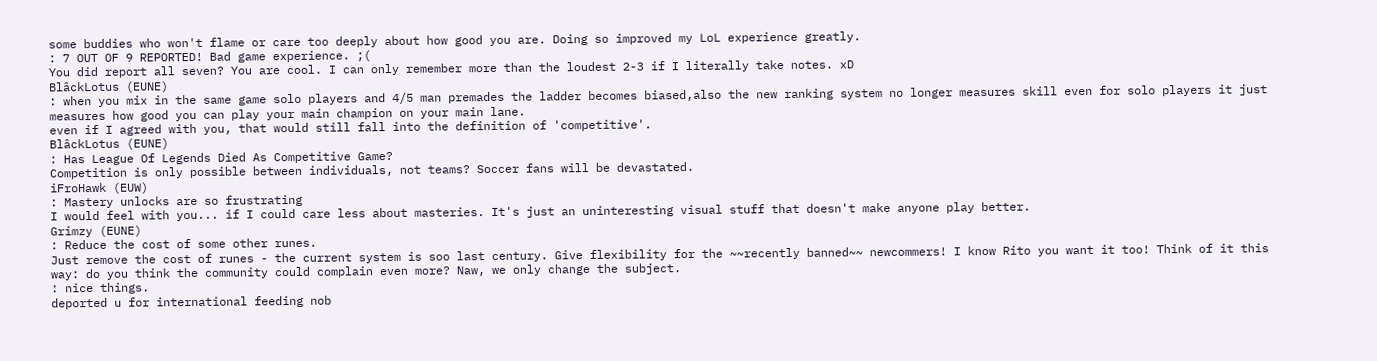some buddies who won't flame or care too deeply about how good you are. Doing so improved my LoL experience greatly.
: 7 OUT OF 9 REPORTED! Bad game experience. ;(
You did report all seven? You are cool. I can only remember more than the loudest 2-3 if I literally take notes. xD
BlâckLotus (EUNE)
: when you mix in the same game solo players and 4/5 man premades the ladder becomes biased,also the new ranking system no longer measures skill even for solo players it just measures how good you can play your main champion on your main lane.
even if I agreed with you, that would still fall into the definition of 'competitive'.
BlâckLotus (EUNE)
: Has League Of Legends Died As Competitive Game?
Competition is only possible between individuals, not teams? Soccer fans will be devastated.
iFroHawk (EUW)
: Mastery unlocks are so frustrating
I would feel with you... if I could care less about masteries. It's just an uninteresting visual stuff that doesn't make anyone play better.
Grimzy (EUNE)
: Reduce the cost of some other runes.
Just remove the cost of runes - the current system is soo last century. Give flexibility for the ~~recently banned~~ newcommers! I know Rito you want it too! Think of it this way: do you think the community could complain even more? Naw, we only change the subject.
: nice things.
deported u for international feeding nob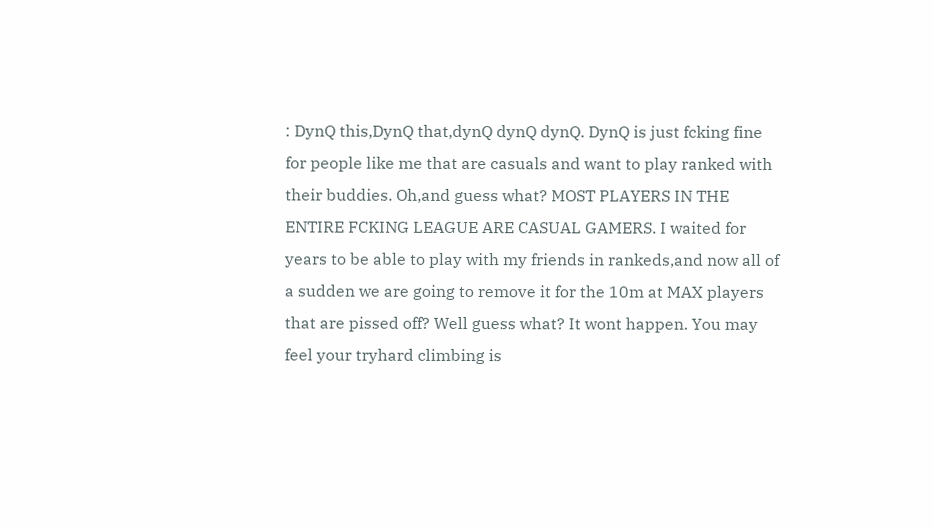: DynQ this,DynQ that,dynQ dynQ dynQ. DynQ is just fcking fine for people like me that are casuals and want to play ranked with their buddies. Oh,and guess what? MOST PLAYERS IN THE ENTIRE FCKING LEAGUE ARE CASUAL GAMERS. I waited for years to be able to play with my friends in rankeds,and now all of a sudden we are going to remove it for the 10m at MAX players that are pissed off? Well guess what? It wont happen. You may feel your tryhard climbing is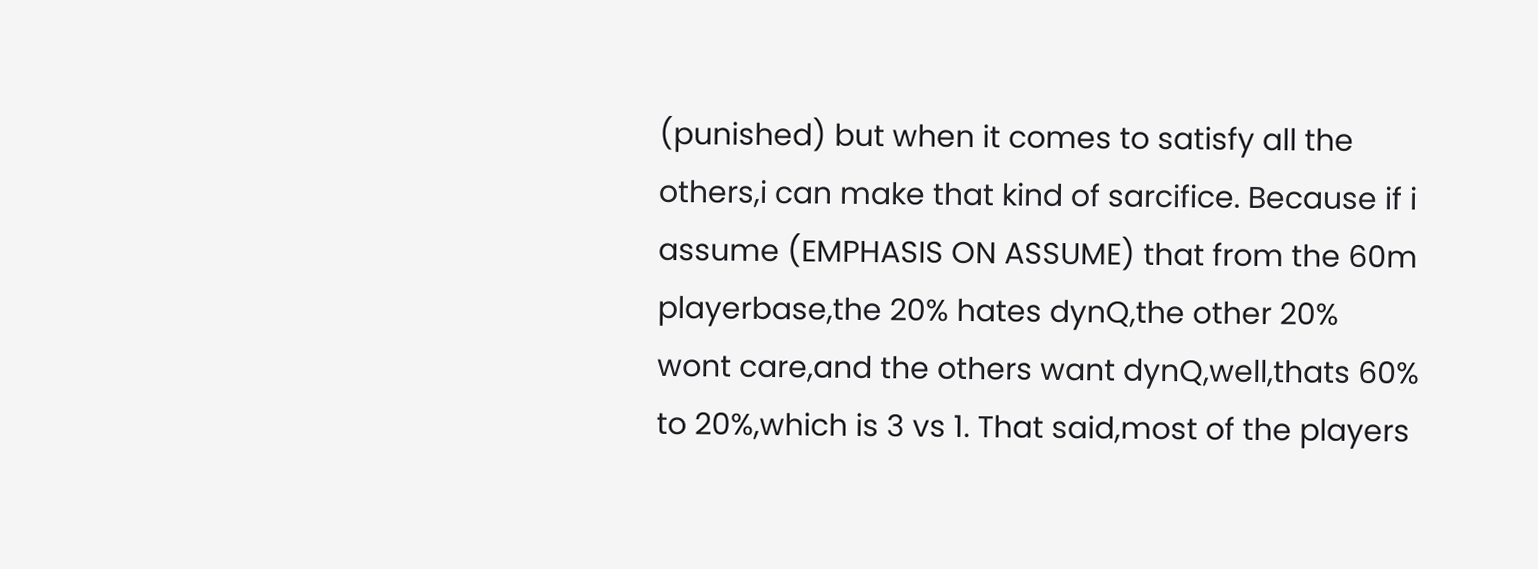(punished) but when it comes to satisfy all the others,i can make that kind of sarcifice. Because if i assume (EMPHASIS ON ASSUME) that from the 60m playerbase,the 20% hates dynQ,the other 20% wont care,and the others want dynQ,well,thats 60% to 20%,which is 3 vs 1. That said,most of the players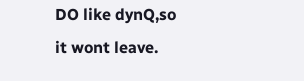DO like dynQ,so it wont leave.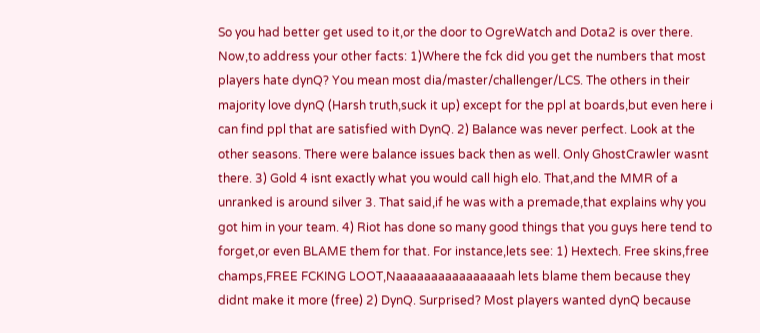So you had better get used to it,or the door to OgreWatch and Dota2 is over there. Now,to address your other facts: 1)Where the fck did you get the numbers that most players hate dynQ? You mean most dia/master/challenger/LCS. The others in their majority love dynQ (Harsh truth,suck it up) except for the ppl at boards,but even here i can find ppl that are satisfied with DynQ. 2) Balance was never perfect. Look at the other seasons. There were balance issues back then as well. Only GhostCrawler wasnt there. 3) Gold 4 isnt exactly what you would call high elo. That,and the MMR of a unranked is around silver 3. That said,if he was with a premade,that explains why you got him in your team. 4) Riot has done so many good things that you guys here tend to forget,or even BLAME them for that. For instance,lets see: 1) Hextech. Free skins,free champs,FREE FCKING LOOT,Naaaaaaaaaaaaaaaah lets blame them because they didnt make it more (free) 2) DynQ. Surprised? Most players wanted dynQ because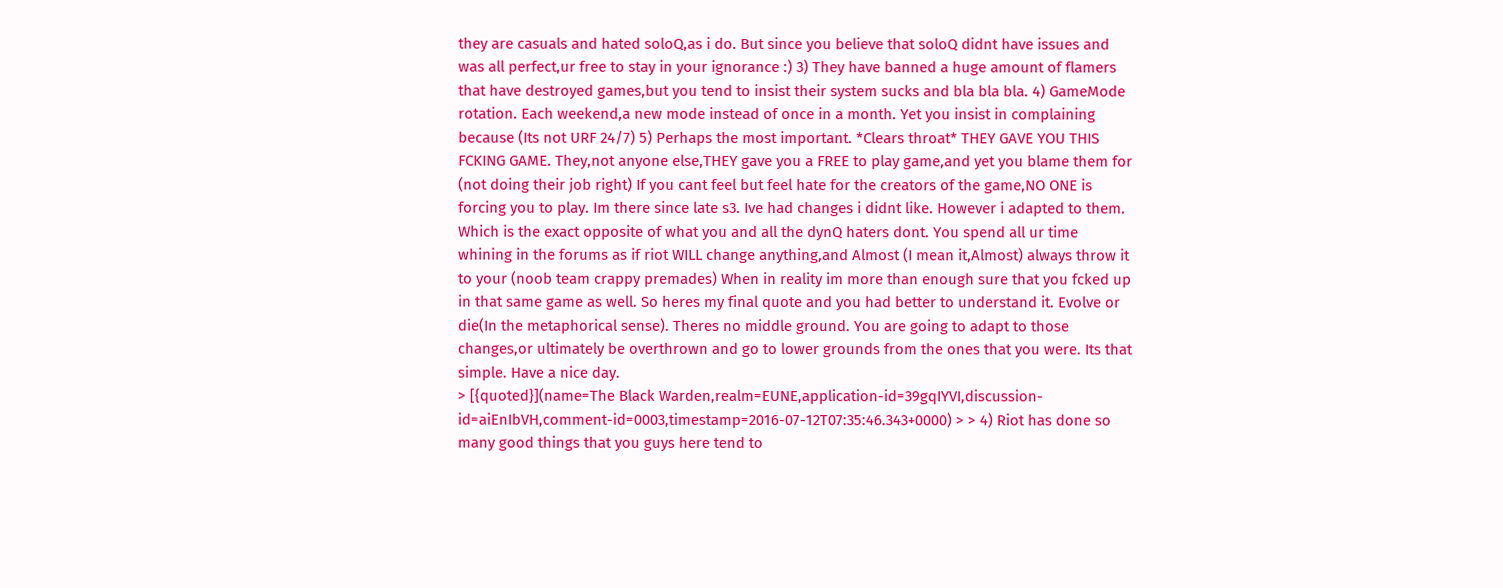they are casuals and hated soloQ,as i do. But since you believe that soloQ didnt have issues and was all perfect,ur free to stay in your ignorance :) 3) They have banned a huge amount of flamers that have destroyed games,but you tend to insist their system sucks and bla bla bla. 4) GameMode rotation. Each weekend,a new mode instead of once in a month. Yet you insist in complaining because (Its not URF 24/7) 5) Perhaps the most important. *Clears throat* THEY GAVE YOU THIS FCKING GAME. They,not anyone else,THEY gave you a FREE to play game,and yet you blame them for (not doing their job right) If you cant feel but feel hate for the creators of the game,NO ONE is forcing you to play. Im there since late s3. Ive had changes i didnt like. However i adapted to them. Which is the exact opposite of what you and all the dynQ haters dont. You spend all ur time whining in the forums as if riot WILL change anything,and Almost (I mean it,Almost) always throw it to your (noob team crappy premades) When in reality im more than enough sure that you fcked up in that same game as well. So heres my final quote and you had better to understand it. Evolve or die(In the metaphorical sense). Theres no middle ground. You are going to adapt to those changes,or ultimately be overthrown and go to lower grounds from the ones that you were. Its that simple. Have a nice day.
> [{quoted}](name=The Black Warden,realm=EUNE,application-id=39gqIYVI,discussion-id=aiEnIbVH,comment-id=0003,timestamp=2016-07-12T07:35:46.343+0000) > > 4) Riot has done so many good things that you guys here tend to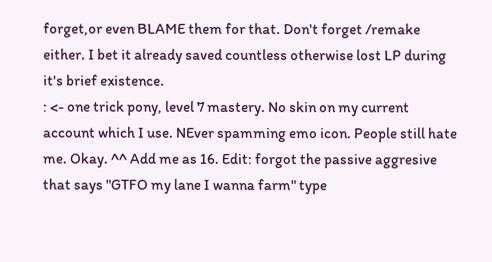forget,or even BLAME them for that. Don't forget /remake either. I bet it already saved countless otherwise lost LP during it's brief existence.
: <- one trick pony, level 7 mastery. No skin on my current account which I use. NEver spamming emo icon. People still hate me. Okay. ^^ Add me as 16. Edit: forgot the passive aggresive that says "GTFO my lane I wanna farm" type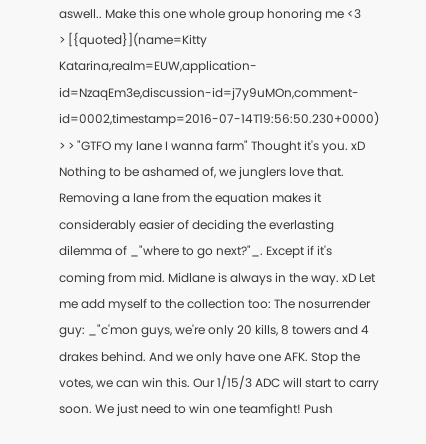aswell.. Make this one whole group honoring me <3
> [{quoted}](name=Kitty Katarina,realm=EUW,application-id=NzaqEm3e,discussion-id=j7y9uMOn,comment-id=0002,timestamp=2016-07-14T19:56:50.230+0000) > > "GTFO my lane I wanna farm" Thought it's you. xD Nothing to be ashamed of, we junglers love that. Removing a lane from the equation makes it considerably easier of deciding the everlasting dilemma of _"where to go next?"_. Except if it's coming from mid. Midlane is always in the way. xD Let me add myself to the collection too: The nosurrender guy: _"c'mon guys, we're only 20 kills, 8 towers and 4 drakes behind. And we only have one AFK. Stop the votes, we can win this. Our 1/15/3 ADC will start to carry soon. We just need to win one teamfight! Push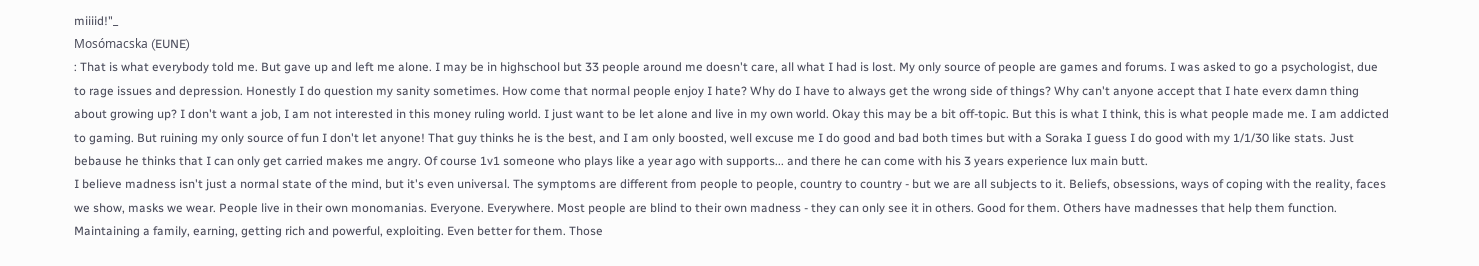miiiid!"_
Mosómacska (EUNE)
: That is what everybody told me. But gave up and left me alone. I may be in highschool but 33 people around me doesn't care, all what I had is lost. My only source of people are games and forums. I was asked to go a psychologist, due to rage issues and depression. Honestly I do question my sanity sometimes. How come that normal people enjoy I hate? Why do I have to always get the wrong side of things? Why can't anyone accept that I hate everx damn thing about growing up? I don't want a job, I am not interested in this money ruling world. I just want to be let alone and live in my own world. Okay this may be a bit off-topic. But this is what I think, this is what people made me. I am addicted to gaming. But ruining my only source of fun I don't let anyone! That guy thinks he is the best, and I am only boosted, well excuse me I do good and bad both times but with a Soraka I guess I do good with my 1/1/30 like stats. Just bebause he thinks that I can only get carried makes me angry. Of course 1v1 someone who plays like a year ago with supports... and there he can come with his 3 years experience lux main butt.
I believe madness isn't just a normal state of the mind, but it's even universal. The symptoms are different from people to people, country to country - but we are all subjects to it. Beliefs, obsessions, ways of coping with the reality, faces we show, masks we wear. People live in their own monomanias. Everyone. Everywhere. Most people are blind to their own madness - they can only see it in others. Good for them. Others have madnesses that help them function. Maintaining a family, earning, getting rich and powerful, exploiting. Even better for them. Those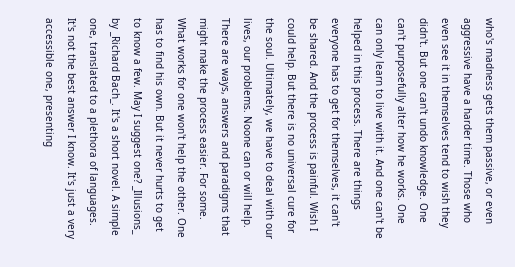who's madness gets them passive, or even aggressive have a harder time. Those who even see it in themselves tend to wish they didn't. But one can't undo knowledge. One can't purposefully alter how he works. One can only learn to live with it. And one can't be helped in this process. There are things everyone has to get for themselves, it can't be shared. And the process is painful. Wish I could help. But there is no universal cure for the soul. Ultimately, we have to deal with our lives, our problems. Noone can or will help. There are ways, answers and paradigms that might make the process easier. For some. What works for one won't help the other. One has to find his own. But it never hurts to get to know a few. May I suggest one? _Illusions_ by _Richard Bach_. It's a short novel. A simple one, translated to a plethora of languages. It's not the best answer I know. It's just a very accessible one, presenting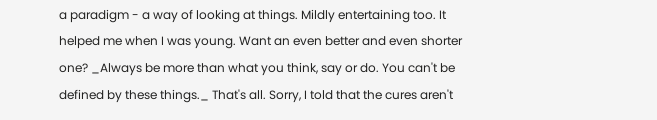a paradigm - a way of looking at things. Mildly entertaining too. It helped me when I was young. Want an even better and even shorter one? _Always be more than what you think, say or do. You can't be defined by these things._ That's all. Sorry, I told that the cures aren't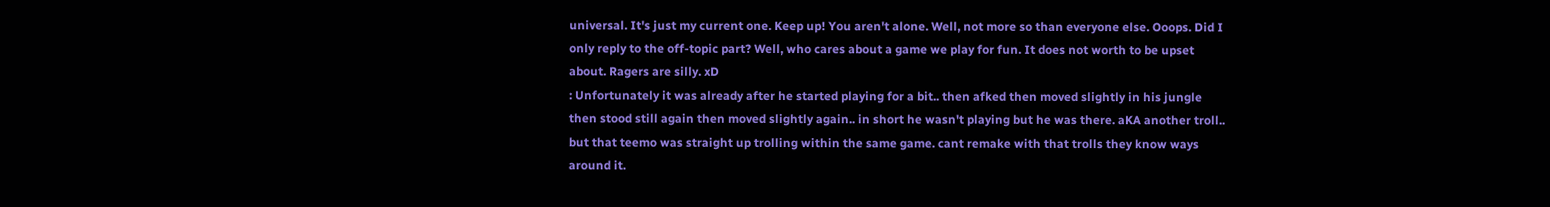universal. It's just my current one. Keep up! You aren't alone. Well, not more so than everyone else. Ooops. Did I only reply to the off-topic part? Well, who cares about a game we play for fun. It does not worth to be upset about. Ragers are silly. xD
: Unfortunately it was already after he started playing for a bit.. then afked then moved slightly in his jungle then stood still again then moved slightly again.. in short he wasn't playing but he was there. aKA another troll.. but that teemo was straight up trolling within the same game. cant remake with that trolls they know ways around it.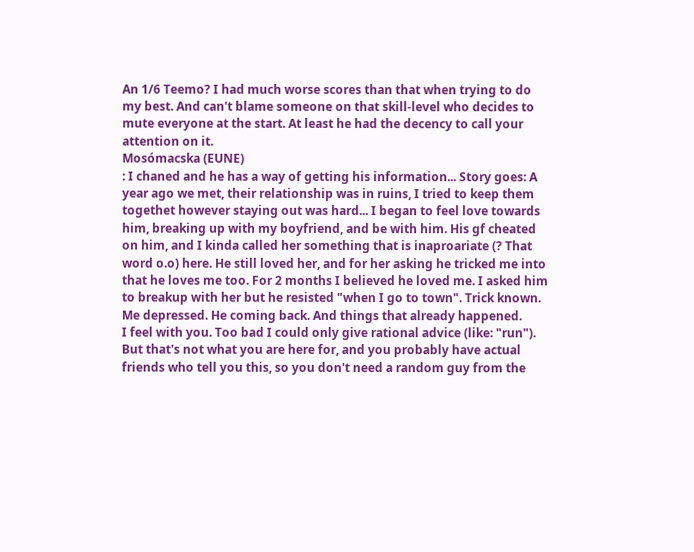An 1/6 Teemo? I had much worse scores than that when trying to do my best. And can't blame someone on that skill-level who decides to mute everyone at the start. At least he had the decency to call your attention on it.
Mosómacska (EUNE)
: I chaned and he has a way of getting his information... Story goes: A year ago we met, their relationship was in ruins, I tried to keep them togethet however staying out was hard... I began to feel love towards him, breaking up with my boyfriend, and be with him. His gf cheated on him, and I kinda called her something that is inaproariate (? That word o.o) here. He still loved her, and for her asking he tricked me into that he loves me too. For 2 months I believed he loved me. I asked him to breakup with her but he resisted "when I go to town". Trick known. Me depressed. He coming back. And things that already happened.
I feel with you. Too bad I could only give rational advice (like: "run"). But that's not what you are here for, and you probably have actual friends who tell you this, so you don't need a random guy from the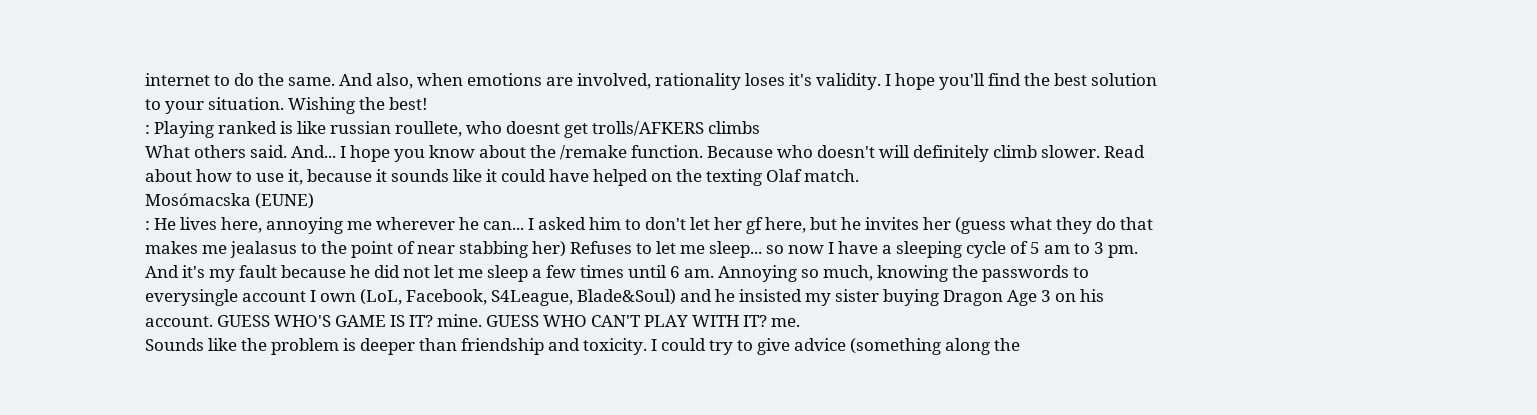internet to do the same. And also, when emotions are involved, rationality loses it's validity. I hope you'll find the best solution to your situation. Wishing the best!
: Playing ranked is like russian roullete, who doesnt get trolls/AFKERS climbs
What others said. And... I hope you know about the /remake function. Because who doesn't will definitely climb slower. Read about how to use it, because it sounds like it could have helped on the texting Olaf match.
Mosómacska (EUNE)
: He lives here, annoying me wherever he can... I asked him to don't let her gf here, but he invites her (guess what they do that makes me jealasus to the point of near stabbing her) Refuses to let me sleep... so now I have a sleeping cycle of 5 am to 3 pm. And it's my fault because he did not let me sleep a few times until 6 am. Annoying so much, knowing the passwords to everysingle account I own (LoL, Facebook, S4League, Blade&Soul) and he insisted my sister buying Dragon Age 3 on his account. GUESS WHO'S GAME IS IT? mine. GUESS WHO CAN'T PLAY WITH IT? me.
Sounds like the problem is deeper than friendship and toxicity. I could try to give advice (something along the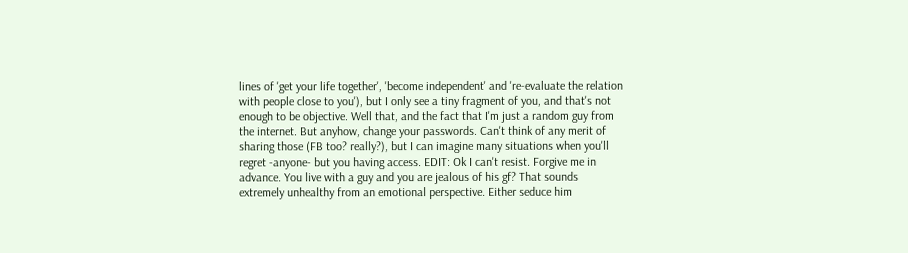lines of 'get your life together', 'become independent' and 're-evaluate the relation with people close to you'), but I only see a tiny fragment of you, and that's not enough to be objective. Well that, and the fact that I'm just a random guy from the internet. But anyhow, change your passwords. Can't think of any merit of sharing those (FB too? really?), but I can imagine many situations when you'll regret -anyone- but you having access. EDIT: Ok I can't resist. Forgive me in advance. You live with a guy and you are jealous of his gf? That sounds extremely unhealthy from an emotional perspective. Either seduce him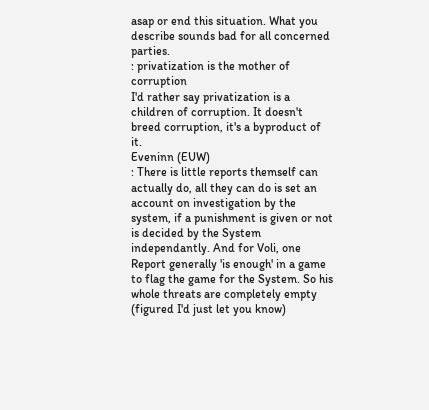asap or end this situation. What you describe sounds bad for all concerned parties.
: privatization is the mother of corruption
I'd rather say privatization is a children of corruption. It doesn't breed corruption, it's a byproduct of it.
Eveninn (EUW)
: There is little reports themself can actually do, all they can do is set an account on investigation by the system, if a punishment is given or not is decided by the System independantly. And for Voli, one Report generally 'is enough' in a game to flag the game for the System. So his whole threats are completely empty (figured I'd just let you know)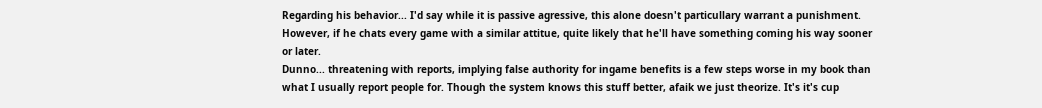Regarding his behavior... I'd say while it is passive agressive, this alone doesn't particullary warrant a punishment. However, if he chats every game with a similar attitue, quite likely that he'll have something coming his way sooner or later.
Dunno... threatening with reports, implying false authority for ingame benefits is a few steps worse in my book than what I usually report people for. Though the system knows this stuff better, afaik we just theorize. It's it's cup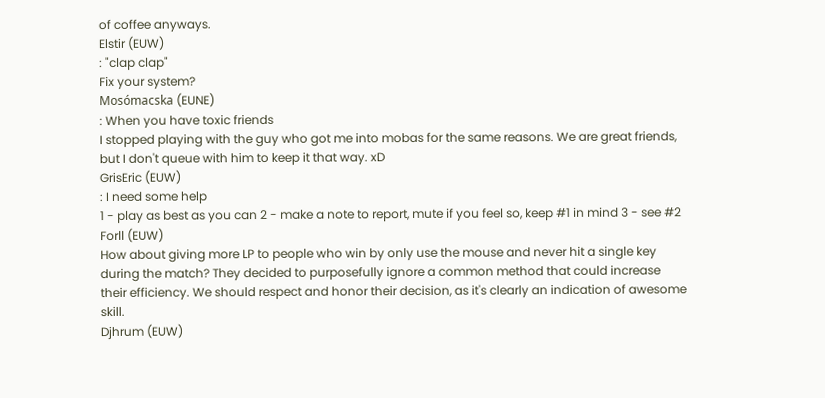of coffee anyways.
Elstir (EUW)
: "clap clap"
Fix your system?
Mosómacska (EUNE)
: When you have toxic friends
I stopped playing with the guy who got me into mobas for the same reasons. We are great friends, but I don't queue with him to keep it that way. xD
GrisEric (EUW)
: I need some help
1 - play as best as you can 2 - make a note to report, mute if you feel so, keep #1 in mind 3 - see #2
Forll (EUW)
How about giving more LP to people who win by only use the mouse and never hit a single key during the match? They decided to purposefully ignore a common method that could increase their efficiency. We should respect and honor their decision, as it's clearly an indication of awesome skill.
Djhrum (EUW)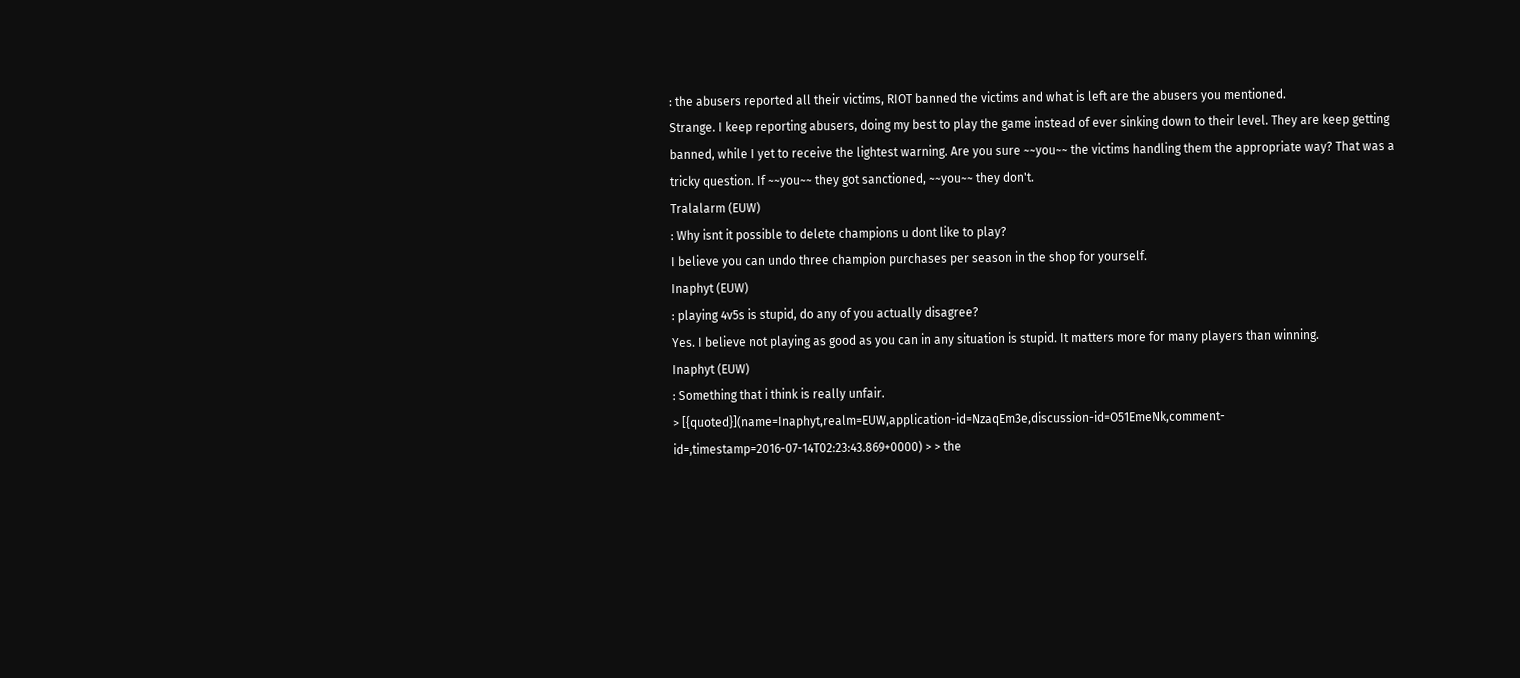: the abusers reported all their victims, RIOT banned the victims and what is left are the abusers you mentioned.
Strange. I keep reporting abusers, doing my best to play the game instead of ever sinking down to their level. They are keep getting banned, while I yet to receive the lightest warning. Are you sure ~~you~~ the victims handling them the appropriate way? That was a tricky question. If ~~you~~ they got sanctioned, ~~you~~ they don't.
Tralalarm (EUW)
: Why isnt it possible to delete champions u dont like to play?
I believe you can undo three champion purchases per season in the shop for yourself.
Inaphyt (EUW)
: playing 4v5s is stupid, do any of you actually disagree?
Yes. I believe not playing as good as you can in any situation is stupid. It matters more for many players than winning.
Inaphyt (EUW)
: Something that i think is really unfair.
> [{quoted}](name=Inaphyt,realm=EUW,application-id=NzaqEm3e,discussion-id=O51EmeNk,comment-id=,timestamp=2016-07-14T02:23:43.869+0000) > > the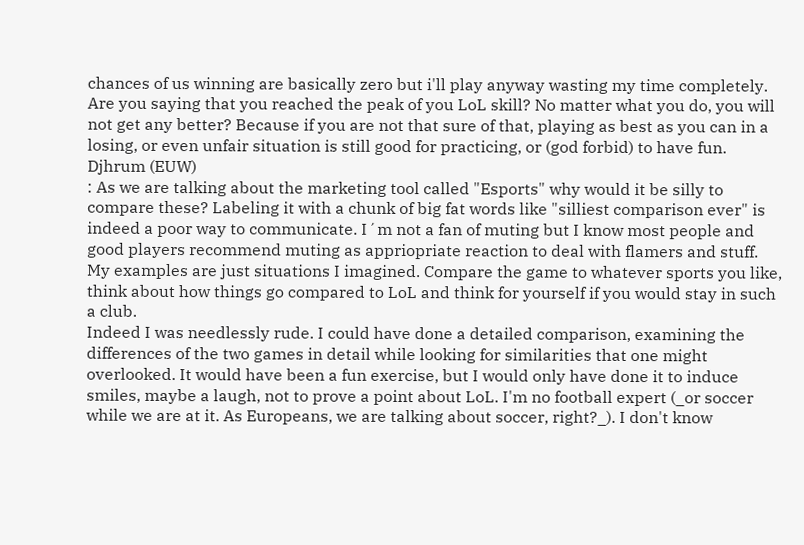chances of us winning are basically zero but i'll play anyway wasting my time completely. Are you saying that you reached the peak of you LoL skill? No matter what you do, you will not get any better? Because if you are not that sure of that, playing as best as you can in a losing, or even unfair situation is still good for practicing, or (god forbid) to have fun.
Djhrum (EUW)
: As we are talking about the marketing tool called "Esports" why would it be silly to compare these? Labeling it with a chunk of big fat words like "silliest comparison ever" is indeed a poor way to communicate. I´m not a fan of muting but I know most people and good players recommend muting as appriopriate reaction to deal with flamers and stuff. My examples are just situations I imagined. Compare the game to whatever sports you like, think about how things go compared to LoL and think for yourself if you would stay in such a club.
Indeed I was needlessly rude. I could have done a detailed comparison, examining the differences of the two games in detail while looking for similarities that one might overlooked. It would have been a fun exercise, but I would only have done it to induce smiles, maybe a laugh, not to prove a point about LoL. I'm no football expert (_or soccer while we are at it. As Europeans, we are talking about soccer, right?_). I don't know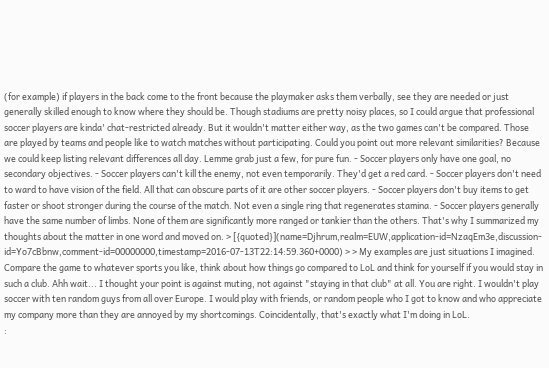(for example) if players in the back come to the front because the playmaker asks them verbally, see they are needed or just generally skilled enough to know where they should be. Though stadiums are pretty noisy places, so I could argue that professional soccer players are kinda' chat-restricted already. But it wouldn't matter either way, as the two games can't be compared. Those are played by teams and people like to watch matches without participating. Could you point out more relevant similarities? Because we could keep listing relevant differences all day. Lemme grab just a few, for pure fun. - Soccer players only have one goal, no secondary objectives. - Soccer players can't kill the enemy, not even temporarily. They'd get a red card. - Soccer players don't need to ward to have vision of the field. All that can obscure parts of it are other soccer players. - Soccer players don't buy items to get faster or shoot stronger during the course of the match. Not even a single ring that regenerates stamina. - Soccer players generally have the same number of limbs. None of them are significantly more ranged or tankier than the others. That's why I summarized my thoughts about the matter in one word and moved on. > [{quoted}](name=Djhrum,realm=EUW,application-id=NzaqEm3e,discussion-id=Yo7cBbnw,comment-id=00000000,timestamp=2016-07-13T22:14:59.360+0000) > > My examples are just situations I imagined. Compare the game to whatever sports you like, think about how things go compared to LoL and think for yourself if you would stay in such a club. Ahh wait... I thought your point is against muting, not against "staying in that club" at all. You are right. I wouldn't play soccer with ten random guys from all over Europe. I would play with friends, or random people who I got to know and who appreciate my company more than they are annoyed by my shortcomings. Coincidentally, that's exactly what I'm doing in LoL.
: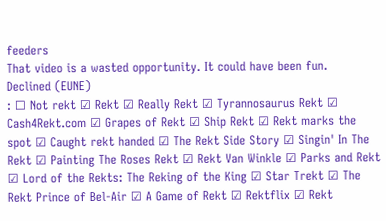feeders
That video is a wasted opportunity. It could have been fun.
Declined (EUNE)
: ☐ Not rekt ☑ Rekt ☑ Really Rekt ☑ Tyrannosaurus Rekt ☑ Cash4Rekt.com ☑ Grapes of Rekt ☑ Ship Rekt ☑ Rekt marks the spot ☑ Caught rekt handed ☑ The Rekt Side Story ☑ Singin' In The Rekt ☑ Painting The Roses Rekt ☑ Rekt Van Winkle ☑ Parks and Rekt ☑ Lord of the Rekts: The Reking of the King ☑ Star Trekt ☑ The Rekt Prince of Bel-Air ☑ A Game of Rekt ☑ Rektflix ☑ Rekt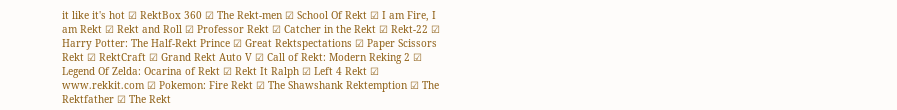it like it's hot ☑ RektBox 360 ☑ The Rekt-men ☑ School Of Rekt ☑ I am Fire, I am Rekt ☑ Rekt and Roll ☑ Professor Rekt ☑ Catcher in the Rekt ☑ Rekt-22 ☑ Harry Potter: The Half-Rekt Prince ☑ Great Rektspectations ☑ Paper Scissors Rekt ☑ RektCraft ☑ Grand Rekt Auto V ☑ Call of Rekt: Modern Reking 2 ☑ Legend Of Zelda: Ocarina of Rekt ☑ Rekt It Ralph ☑ Left 4 Rekt ☑ www.rekkit.com ☑ Pokemon: Fire Rekt ☑ The Shawshank Rektemption ☑ The Rektfather ☑ The Rekt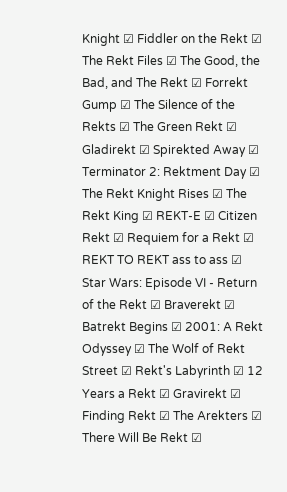Knight ☑ Fiddler on the Rekt ☑ The Rekt Files ☑ The Good, the Bad, and The Rekt ☑ Forrekt Gump ☑ The Silence of the Rekts ☑ The Green Rekt ☑ Gladirekt ☑ Spirekted Away ☑ Terminator 2: Rektment Day ☑ The Rekt Knight Rises ☑ The Rekt King ☑ REKT-E ☑ Citizen Rekt ☑ Requiem for a Rekt ☑ REKT TO REKT ass to ass ☑ Star Wars: Episode VI - Return of the Rekt ☑ Braverekt ☑ Batrekt Begins ☑ 2001: A Rekt Odyssey ☑ The Wolf of Rekt Street ☑ Rekt's Labyrinth ☑ 12 Years a Rekt ☑ Gravirekt ☑ Finding Rekt ☑ The Arekters ☑ There Will Be Rekt ☑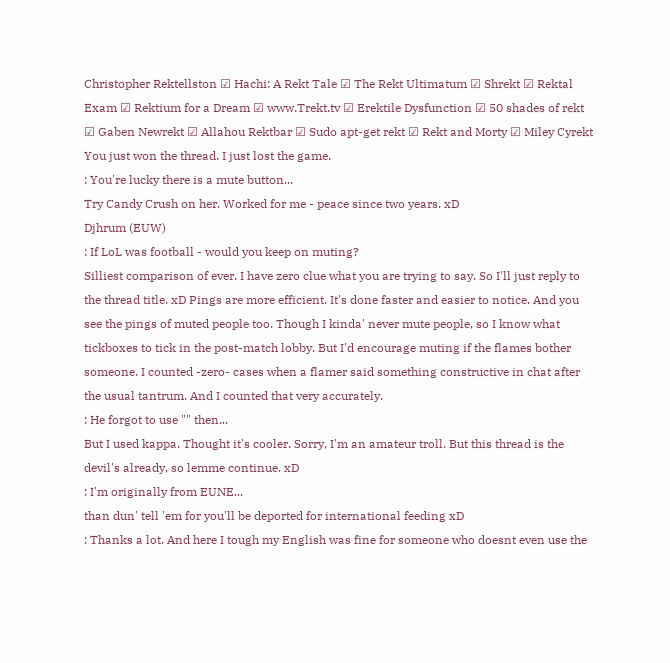Christopher Rektellston ☑ Hachi: A Rekt Tale ☑ The Rekt Ultimatum ☑ Shrekt ☑ Rektal Exam ☑ Rektium for a Dream ☑ www.Trekt.tv ☑ Erektile Dysfunction ☑ 50 shades of rekt ☑ Gaben Newrekt ☑ Allahou Rektbar ☑ Sudo apt-get rekt ☑ Rekt and Morty ☑ Miley Cyrekt
You just won the thread. I just lost the game.
: You're lucky there is a mute button...
Try Candy Crush on her. Worked for me - peace since two years. xD
Djhrum (EUW)
: If LoL was football - would you keep on muting?
Silliest comparison of ever. I have zero clue what you are trying to say. So I'll just reply to the thread title. xD Pings are more efficient. It's done faster and easier to notice. And you see the pings of muted people too. Though I kinda' never mute people, so I know what tickboxes to tick in the post-match lobby. But I'd encourage muting if the flames bother someone. I counted -zero- cases when a flamer said something constructive in chat after the usual tantrum. And I counted that very accurately.
: He forgot to use "" then...
But I used kappa. Thought it's cooler. Sorry, I'm an amateur troll. But this thread is the devil's already, so lemme continue. xD
: I'm originally from EUNE...
than dun' tell 'em for you'll be deported for international feeding xD
: Thanks a lot. And here I tough my English was fine for someone who doesnt even use the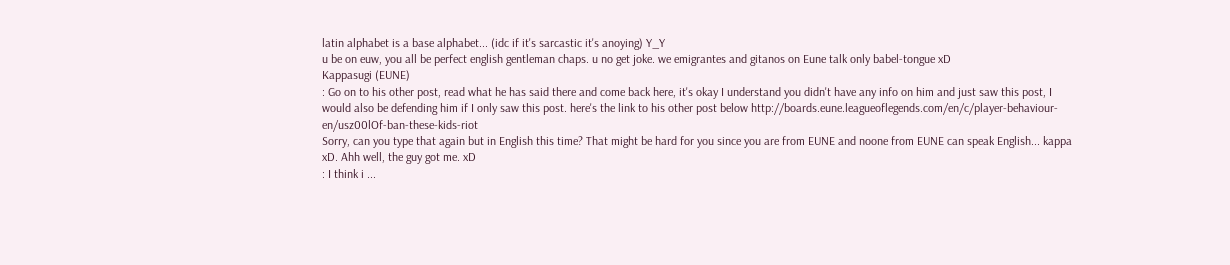latin alphabet is a base alphabet... (idc if it's sarcastic it's anoying) Y_Y
u be on euw, you all be perfect english gentleman chaps. u no get joke. we emigrantes and gitanos on Eune talk only babel-tongue xD
Kappasugi (EUNE)
: Go on to his other post, read what he has said there and come back here, it's okay I understand you didn't have any info on him and just saw this post, I would also be defending him if I only saw this post. here's the link to his other post below http://boards.eune.leagueoflegends.com/en/c/player-behaviour-en/usz00lOf-ban-these-kids-riot
Sorry, can you type that again but in English this time? That might be hard for you since you are from EUNE and noone from EUNE can speak English... kappa xD. Ahh well, the guy got me. xD
: I think i ...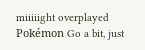miiiiight overplayed Pokémon Go a bit, just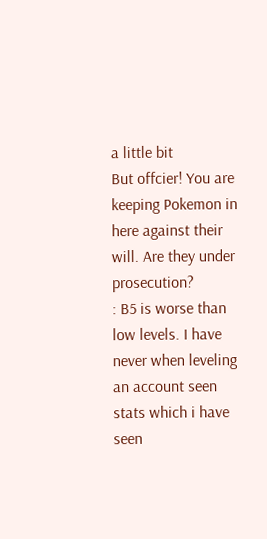a little bit
But offcier! You are keeping Pokemon in here against their will. Are they under prosecution?
: B5 is worse than low levels. I have never when leveling an account seen stats which i have seen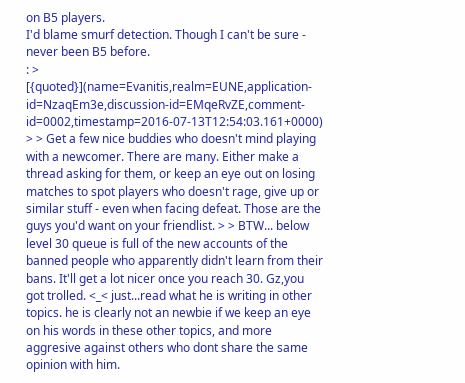on B5 players.
I'd blame smurf detection. Though I can't be sure - never been B5 before.
: > [{quoted}](name=Evanitis,realm=EUNE,application-id=NzaqEm3e,discussion-id=EMqeRvZE,comment-id=0002,timestamp=2016-07-13T12:54:03.161+0000) > > Get a few nice buddies who doesn't mind playing with a newcomer. There are many. Either make a thread asking for them, or keep an eye out on losing matches to spot players who doesn't rage, give up or similar stuff - even when facing defeat. Those are the guys you'd want on your friendlist. > > BTW... below level 30 queue is full of the new accounts of the banned people who apparently didn't learn from their bans. It'll get a lot nicer once you reach 30. Gz,you got trolled. <_< just...read what he is writing in other topics. he is clearly not an newbie if we keep an eye on his words in these other topics, and more aggresive against others who dont share the same opinion with him.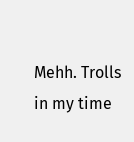Mehh. Trolls in my time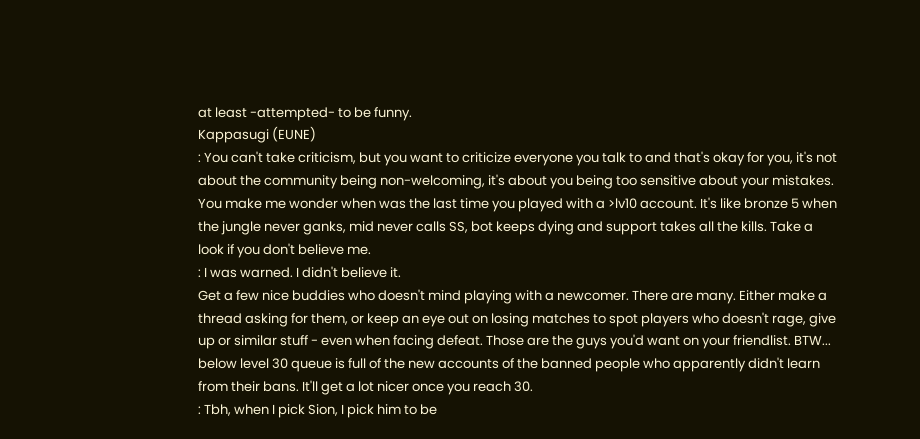at least -attempted- to be funny.
Kappasugi (EUNE)
: You can't take criticism, but you want to criticize everyone you talk to and that's okay for you, it's not about the community being non-welcoming, it's about you being too sensitive about your mistakes.
You make me wonder when was the last time you played with a >lv10 account. It's like bronze 5 when the jungle never ganks, mid never calls SS, bot keeps dying and support takes all the kills. Take a look if you don't believe me.
: I was warned. I didn't believe it.
Get a few nice buddies who doesn't mind playing with a newcomer. There are many. Either make a thread asking for them, or keep an eye out on losing matches to spot players who doesn't rage, give up or similar stuff - even when facing defeat. Those are the guys you'd want on your friendlist. BTW... below level 30 queue is full of the new accounts of the banned people who apparently didn't learn from their bans. It'll get a lot nicer once you reach 30.
: Tbh, when I pick Sion, I pick him to be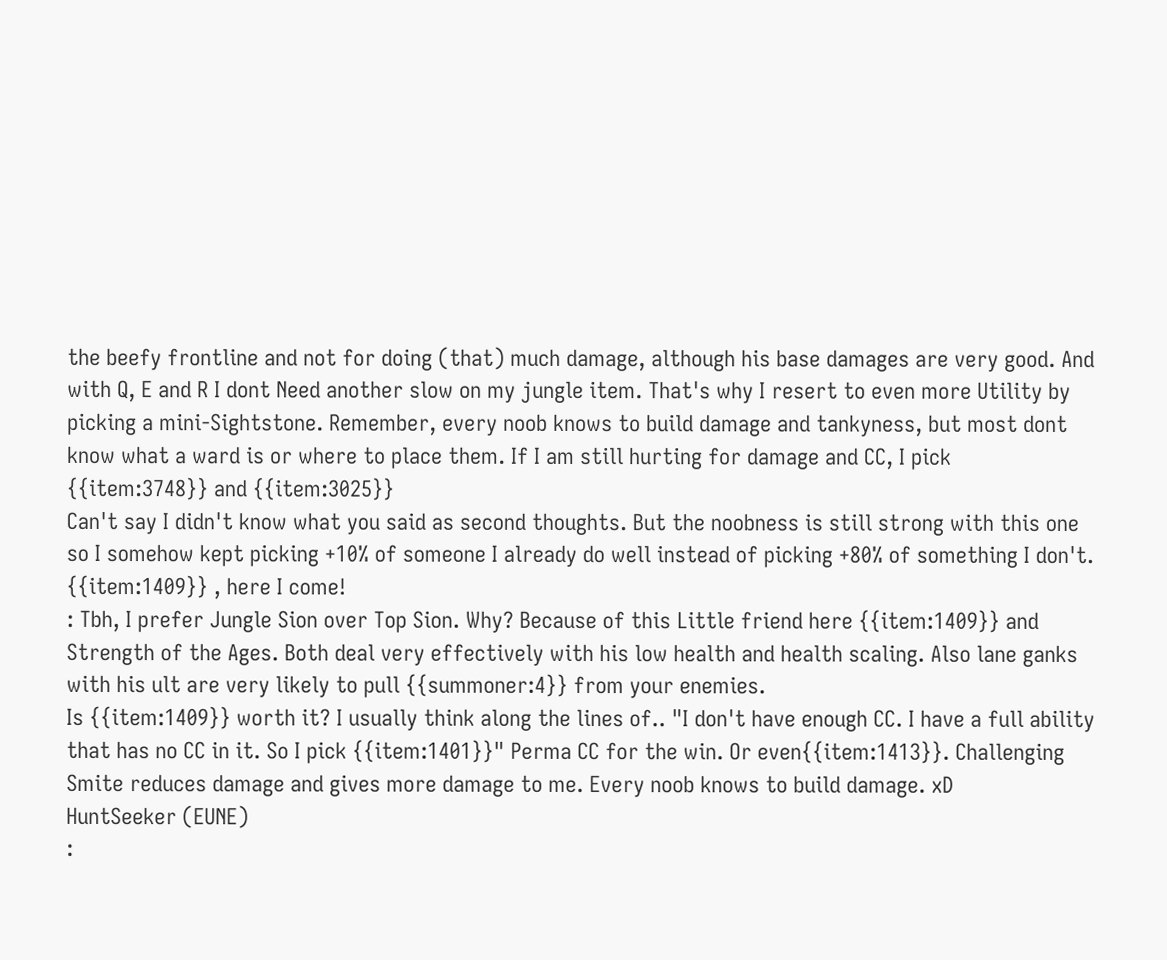the beefy frontline and not for doing (that) much damage, although his base damages are very good. And with Q, E and R I dont Need another slow on my jungle item. That's why I resert to even more Utility by picking a mini-Sightstone. Remember, every noob knows to build damage and tankyness, but most dont know what a ward is or where to place them. If I am still hurting for damage and CC, I pick {{item:3748}} and {{item:3025}}
Can't say I didn't know what you said as second thoughts. But the noobness is still strong with this one so I somehow kept picking +10% of someone I already do well instead of picking +80% of something I don't. {{item:1409}} , here I come!
: Tbh, I prefer Jungle Sion over Top Sion. Why? Because of this Little friend here {{item:1409}} and Strength of the Ages. Both deal very effectively with his low health and health scaling. Also lane ganks with his ult are very likely to pull {{summoner:4}} from your enemies.
Is {{item:1409}} worth it? I usually think along the lines of.. "I don't have enough CC. I have a full ability that has no CC in it. So I pick {{item:1401}}" Perma CC for the win. Or even{{item:1413}}. Challenging Smite reduces damage and gives more damage to me. Every noob knows to build damage. xD
HuntSeeker (EUNE)
: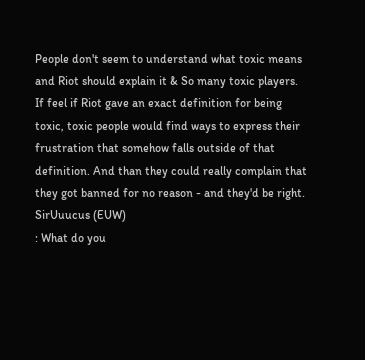People don't seem to understand what toxic means and Riot should explain it & So many toxic players.
If feel if Riot gave an exact definition for being toxic, toxic people would find ways to express their frustration that somehow falls outside of that definition. And than they could really complain that they got banned for no reason - and they'd be right.
SirUuucus (EUW)
: What do you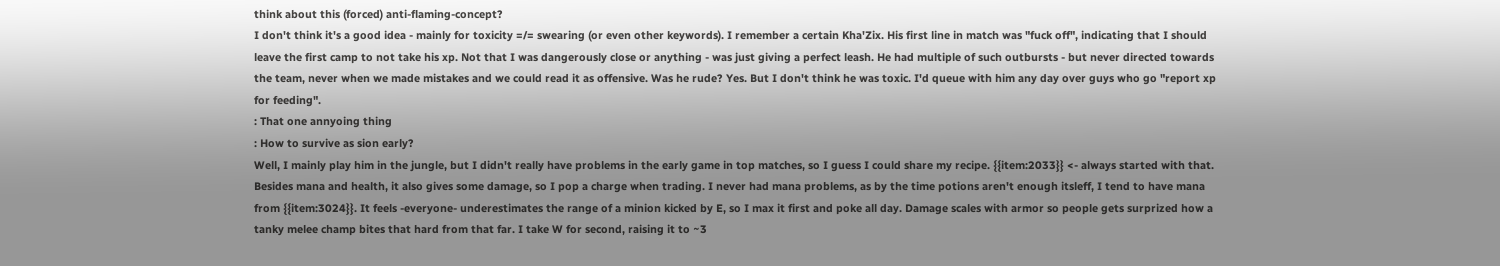think about this (forced) anti-flaming-concept?
I don't think it's a good idea - mainly for toxicity =/= swearing (or even other keywords). I remember a certain Kha'Zix. His first line in match was "fuck off", indicating that I should leave the first camp to not take his xp. Not that I was dangerously close or anything - was just giving a perfect leash. He had multiple of such outbursts - but never directed towards the team, never when we made mistakes and we could read it as offensive. Was he rude? Yes. But I don't think he was toxic. I'd queue with him any day over guys who go "report xp for feeding".
: That one annyoing thing
: How to survive as sion early?
Well, I mainly play him in the jungle, but I didn't really have problems in the early game in top matches, so I guess I could share my recipe. {{item:2033}} <- always started with that. Besides mana and health, it also gives some damage, so I pop a charge when trading. I never had mana problems, as by the time potions aren't enough itsleff, I tend to have mana from {{item:3024}}. It feels -everyone- underestimates the range of a minion kicked by E, so I max it first and poke all day. Damage scales with armor so people gets surprized how a tanky melee champ bites that hard from that far. I take W for second, raising it to ~3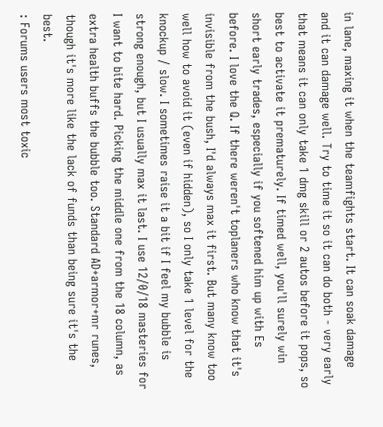in lane, maxing it when the teamfights start. It can soak damage and it can damage well. Try to time it so it can do both - very early that means it can only take 1 dmg skill or 2 autos before it pops, so best to activate it prematurely. If timed well, you'll surely win short early trades, especially if you softened him up with Es before. I love the Q. If there weren't toplaners who know that it's invisible from the bush, I'd always max it first. But many know too well how to avoid it (even if hidden), so I only take 1 level for the knockup / slow. I sometimes raise it a bit if I feel my bubble is strong enough, but I usually max it last. I use 12/0/18 masteries for I want to bite hard. Picking the middle one from the 18 column, as extra health buffs the bubble too. Standard AD+armor+mr runes, though it's more like the lack of funds than being sure it's the best.
: Forums users most toxic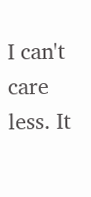I can't care less. It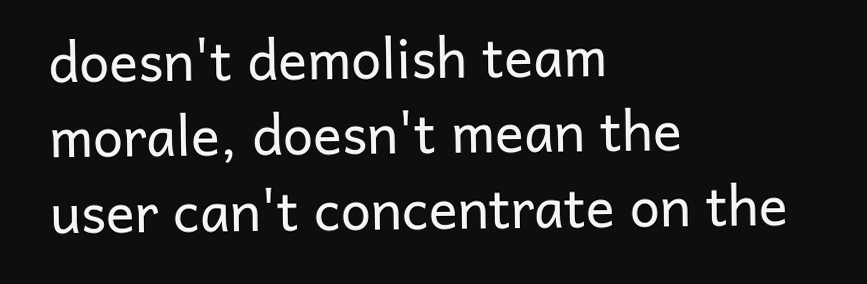doesn't demolish team morale, doesn't mean the user can't concentrate on the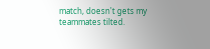match, doesn't gets my teammates tilted.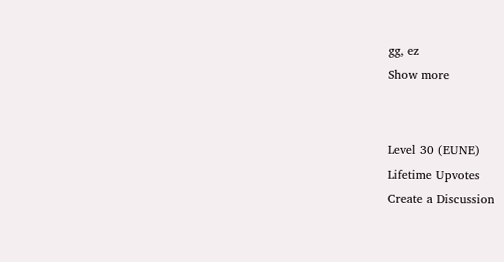gg, ez
Show more


Level 30 (EUNE)
Lifetime Upvotes
Create a Discussion